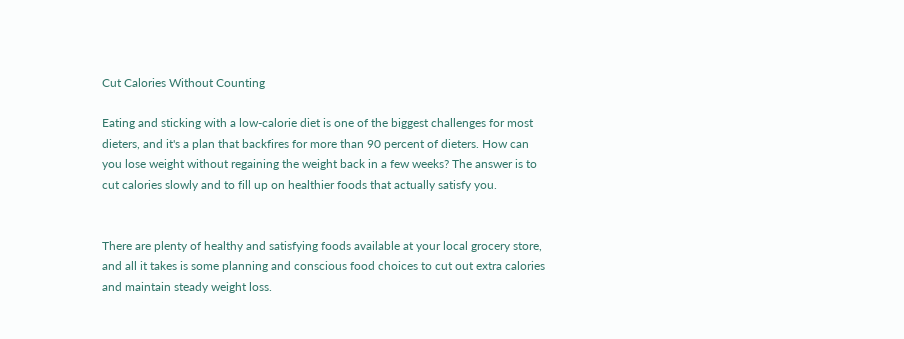Cut Calories Without Counting

Eating and sticking with a low-calorie diet is one of the biggest challenges for most dieters, and it's a plan that backfires for more than 90 percent of dieters. How can you lose weight without regaining the weight back in a few weeks? The answer is to cut calories slowly and to fill up on healthier foods that actually satisfy you.


There are plenty of healthy and satisfying foods available at your local grocery store, and all it takes is some planning and conscious food choices to cut out extra calories and maintain steady weight loss.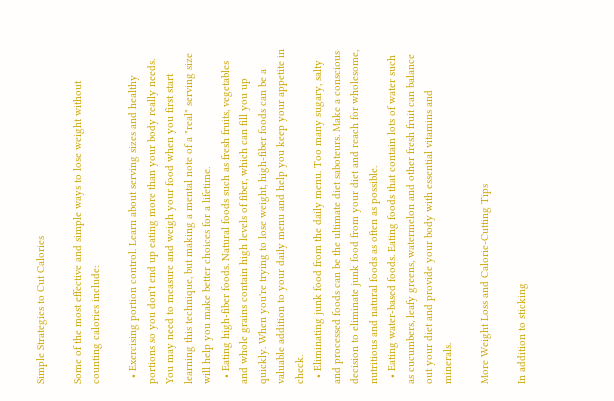Simple Strategies to Cut Calories

Some of the most effective and simple ways to lose weight without counting calories include:

  • Exercising portion control. Learn about serving sizes and healthy portions so you don't end up eating more than your body really needs. You may need to measure and weigh your food when you first start learning this technique, but making a mental note of a "real" serving size will help you make better choices for a lifetime.
  • Eating high-fiber foods. Natural foods such as fresh fruits, vegetables and whole grains contain high levels of fiber, which can fill you up quickly. When you're trying to lose weight, high-fiber foods can be a valuable addition to your daily menu and help you keep your appetite in check.
  • Eliminating junk food from the daily menu. Too many sugary, salty and processed foods can be the ultimate diet saboteurs. Make a conscious decision to eliminate junk food from your diet and reach for wholesome, nutritious and natural foods as often as possible.
  • Eating water-based foods. Eating foods that contain lots of water such as cucumbers, leafy greens, watermelon and other fresh fruit can balance out your diet and provide your body with essential vitamins and minerals.

More Weight Loss and Calorie-Cutting Tips

In addition to sticking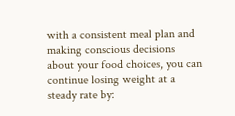with a consistent meal plan and making conscious decisions about your food choices, you can continue losing weight at a steady rate by: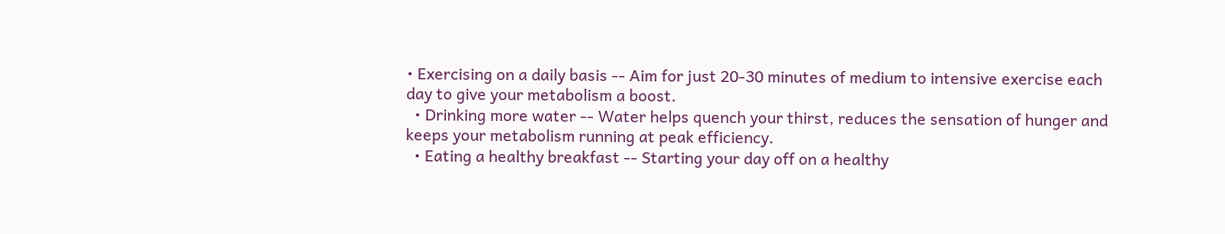• Exercising on a daily basis -- Aim for just 20-30 minutes of medium to intensive exercise each day to give your metabolism a boost.
  • Drinking more water -- Water helps quench your thirst, reduces the sensation of hunger and keeps your metabolism running at peak efficiency.
  • Eating a healthy breakfast -- Starting your day off on a healthy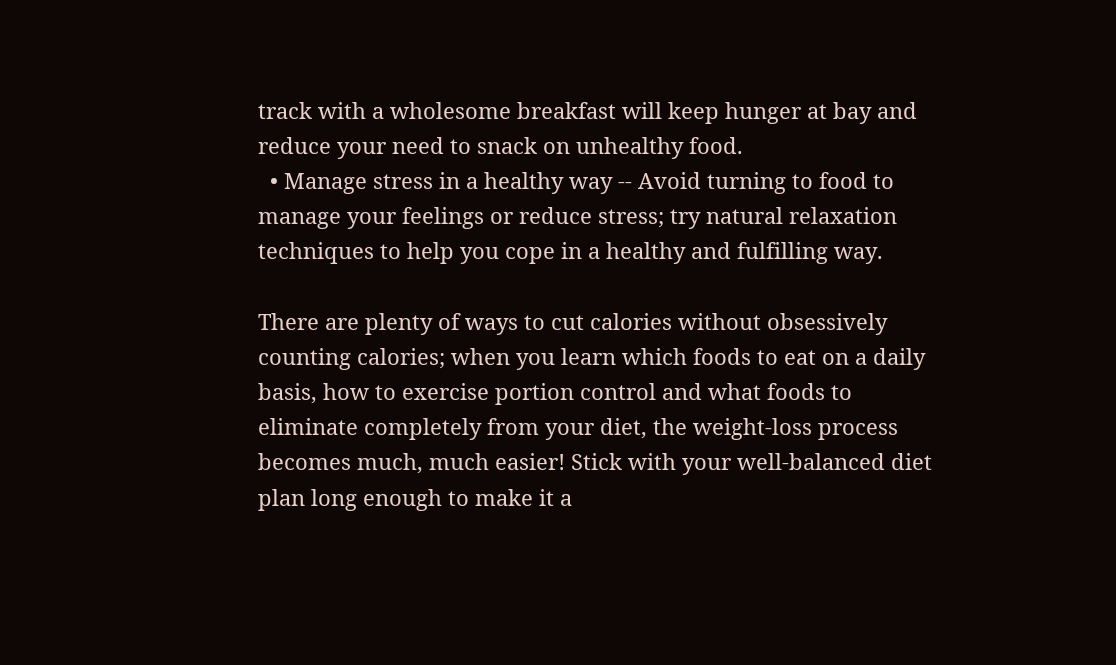track with a wholesome breakfast will keep hunger at bay and reduce your need to snack on unhealthy food.
  • Manage stress in a healthy way -- Avoid turning to food to manage your feelings or reduce stress; try natural relaxation techniques to help you cope in a healthy and fulfilling way.

There are plenty of ways to cut calories without obsessively counting calories; when you learn which foods to eat on a daily basis, how to exercise portion control and what foods to eliminate completely from your diet, the weight-loss process becomes much, much easier! Stick with your well-balanced diet plan long enough to make it a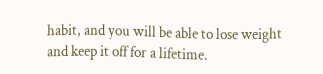habit, and you will be able to lose weight and keep it off for a lifetime.